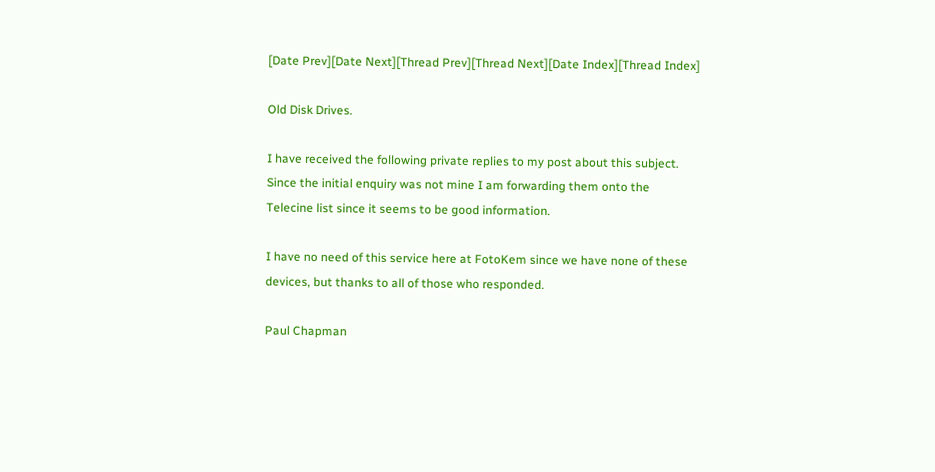[Date Prev][Date Next][Thread Prev][Thread Next][Date Index][Thread Index]

Old Disk Drives.

I have received the following private replies to my post about this subject.
Since the initial enquiry was not mine I am forwarding them onto the
Telecine list since it seems to be good information.

I have no need of this service here at FotoKem since we have none of these
devices, but thanks to all of those who responded.

Paul Chapman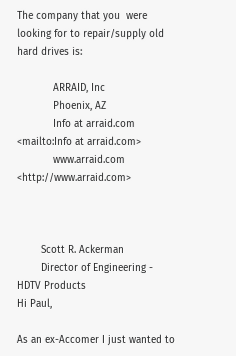The company that you  were looking for to repair/supply old
hard drives is:

            ARRAID, Inc
            Phoenix, AZ
            Info at arraid.com <mailto:Info at arraid.com>
            www.arraid.com <http://www.arraid.com>



        Scott R. Ackerman
        Director of Engineering - HDTV Products
Hi Paul,

As an ex-Accomer I just wanted to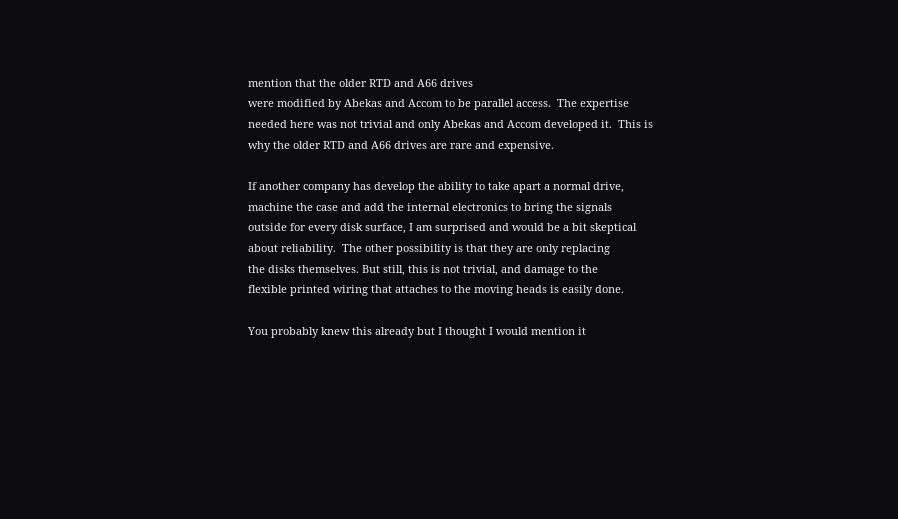mention that the older RTD and A66 drives
were modified by Abekas and Accom to be parallel access.  The expertise
needed here was not trivial and only Abekas and Accom developed it.  This is
why the older RTD and A66 drives are rare and expensive.

If another company has develop the ability to take apart a normal drive,
machine the case and add the internal electronics to bring the signals
outside for every disk surface, I am surprised and would be a bit skeptical
about reliability.  The other possibility is that they are only replacing
the disks themselves. But still, this is not trivial, and damage to the
flexible printed wiring that attaches to the moving heads is easily done.

You probably knew this already but I thought I would mention it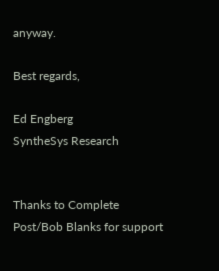anyway.

Best regards,

Ed Engberg
SyntheSys Research


Thanks to Complete Post/Bob Blanks for support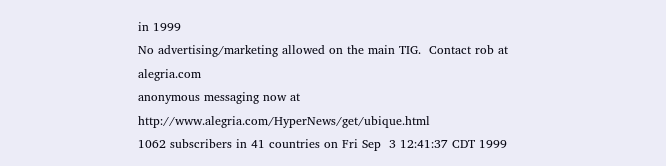in 1999
No advertising/marketing allowed on the main TIG.  Contact rob at alegria.com
anonymous messaging now at http://www.alegria.com/HyperNews/get/ubique.html
1062 subscribers in 41 countries on Fri Sep  3 12:41:37 CDT 1999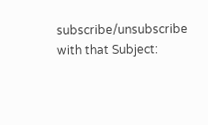subscribe/unsubscribe with that Subject: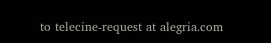to telecine-request at alegria.com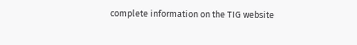complete information on the TIG website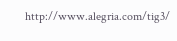http://www.alegria.com/tig3/